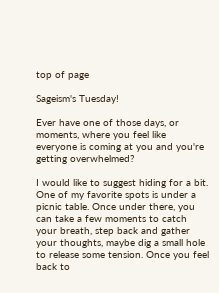top of page

Sageism's Tuesday!

Ever have one of those days, or moments, where you feel like everyone is coming at you and you're getting overwhelmed?

I would like to suggest hiding for a bit. One of my favorite spots is under a picnic table. Once under there, you can take a few moments to catch your breath, step back and gather your thoughts, maybe dig a small hole to release some tension. Once you feel back to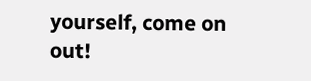yourself, come on out!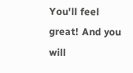You'll feel great! And you will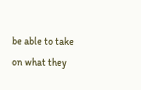be able to take on what they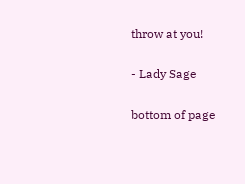throw at you!

- Lady Sage

bottom of page